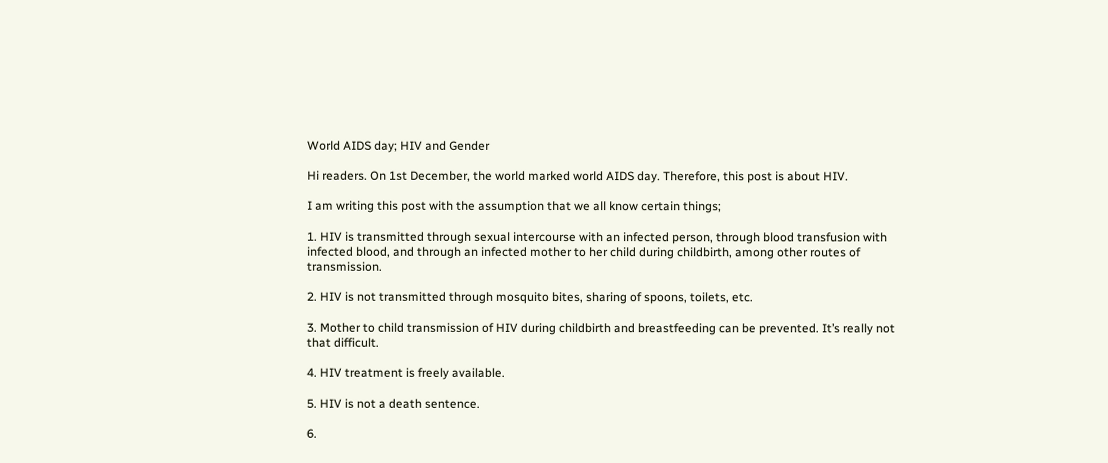World AIDS day; HIV and Gender

Hi readers. On 1st December, the world marked world AIDS day. Therefore, this post is about HIV.

I am writing this post with the assumption that we all know certain things;

1. HIV is transmitted through sexual intercourse with an infected person, through blood transfusion with infected blood, and through an infected mother to her child during childbirth, among other routes of transmission.

2. HIV is not transmitted through mosquito bites, sharing of spoons, toilets, etc.

3. Mother to child transmission of HIV during childbirth and breastfeeding can be prevented. It’s really not that difficult.

4. HIV treatment is freely available.

5. HIV is not a death sentence.

6.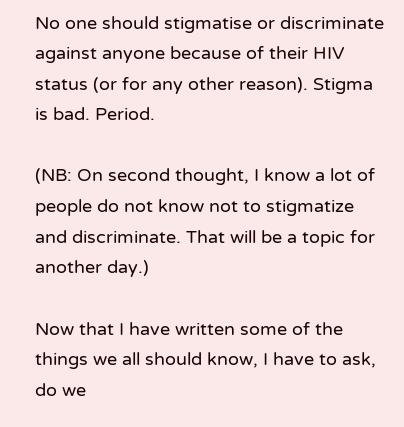No one should stigmatise or discriminate against anyone because of their HIV status (or for any other reason). Stigma is bad. Period.

(NB: On second thought, I know a lot of people do not know not to stigmatize and discriminate. That will be a topic for another day.)

Now that I have written some of the things we all should know, I have to ask, do we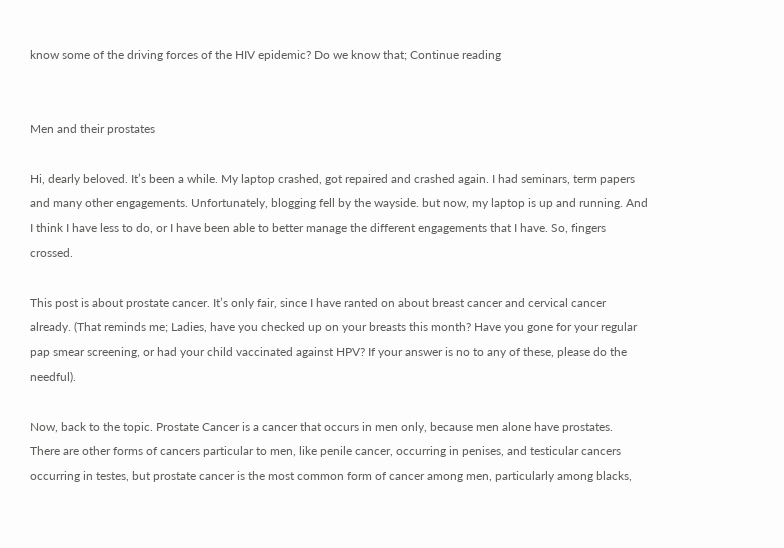know some of the driving forces of the HIV epidemic? Do we know that; Continue reading


Men and their prostates

Hi, dearly beloved. It’s been a while. My laptop crashed, got repaired and crashed again. I had seminars, term papers and many other engagements. Unfortunately, blogging fell by the wayside. but now, my laptop is up and running. And I think I have less to do, or I have been able to better manage the different engagements that I have. So, fingers crossed.

This post is about prostate cancer. It’s only fair, since I have ranted on about breast cancer and cervical cancer already. (That reminds me; Ladies, have you checked up on your breasts this month? Have you gone for your regular pap smear screening, or had your child vaccinated against HPV? If your answer is no to any of these, please do the needful).

Now, back to the topic. Prostate Cancer is a cancer that occurs in men only, because men alone have prostates.  There are other forms of cancers particular to men, like penile cancer, occurring in penises, and testicular cancers occurring in testes, but prostate cancer is the most common form of cancer among men, particularly among blacks,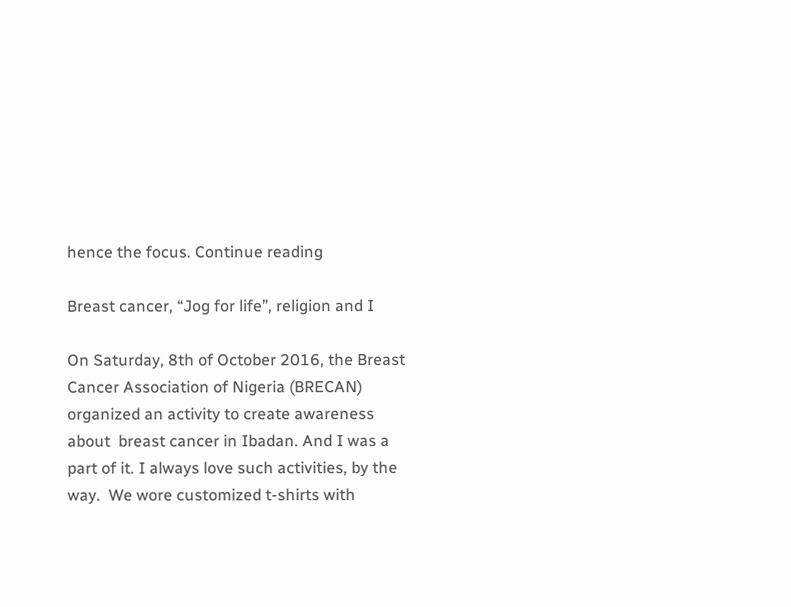hence the focus. Continue reading

Breast cancer, “Jog for life”, religion and I

On Saturday, 8th of October 2016, the Breast Cancer Association of Nigeria (BRECAN) organized an activity to create awareness about  breast cancer in Ibadan. And I was a part of it. I always love such activities, by the way.  We wore customized t-shirts with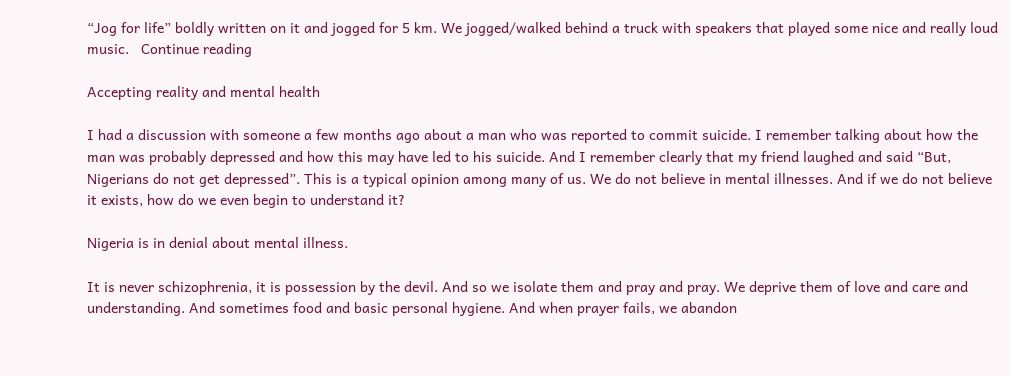“Jog for life” boldly written on it and jogged for 5 km. We jogged/walked behind a truck with speakers that played some nice and really loud music.   Continue reading

Accepting reality and mental health

I had a discussion with someone a few months ago about a man who was reported to commit suicide. I remember talking about how the man was probably depressed and how this may have led to his suicide. And I remember clearly that my friend laughed and said “But, Nigerians do not get depressed”. This is a typical opinion among many of us. We do not believe in mental illnesses. And if we do not believe it exists, how do we even begin to understand it?

Nigeria is in denial about mental illness.

It is never schizophrenia, it is possession by the devil. And so we isolate them and pray and pray. We deprive them of love and care and understanding. And sometimes food and basic personal hygiene. And when prayer fails, we abandon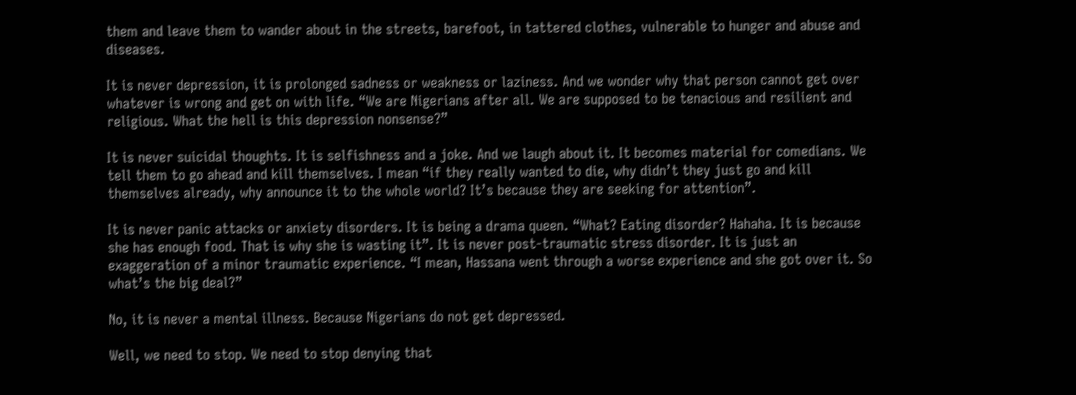them and leave them to wander about in the streets, barefoot, in tattered clothes, vulnerable to hunger and abuse and diseases.

It is never depression, it is prolonged sadness or weakness or laziness. And we wonder why that person cannot get over whatever is wrong and get on with life. “We are Nigerians after all. We are supposed to be tenacious and resilient and religious. What the hell is this depression nonsense?”

It is never suicidal thoughts. It is selfishness and a joke. And we laugh about it. It becomes material for comedians. We tell them to go ahead and kill themselves. I mean “if they really wanted to die, why didn’t they just go and kill themselves already, why announce it to the whole world? It’s because they are seeking for attention”.

It is never panic attacks or anxiety disorders. It is being a drama queen. “What? Eating disorder? Hahaha. It is because she has enough food. That is why she is wasting it”. It is never post-traumatic stress disorder. It is just an exaggeration of a minor traumatic experience. “I mean, Hassana went through a worse experience and she got over it. So what’s the big deal?”

No, it is never a mental illness. Because Nigerians do not get depressed.

Well, we need to stop. We need to stop denying that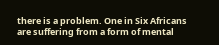there is a problem. One in Six Africans are suffering from a form of mental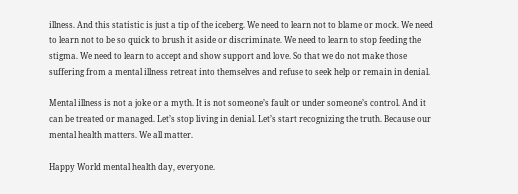illness. And this statistic is just a tip of the iceberg. We need to learn not to blame or mock. We need to learn not to be so quick to brush it aside or discriminate. We need to learn to stop feeding the stigma. We need to learn to accept and show support and love. So that we do not make those suffering from a mental illness retreat into themselves and refuse to seek help or remain in denial.

Mental illness is not a joke or a myth. It is not someone’s fault or under someone’s control. And it can be treated or managed. Let’s stop living in denial. Let’s start recognizing the truth. Because our mental health matters. We all matter.

Happy World mental health day, everyone.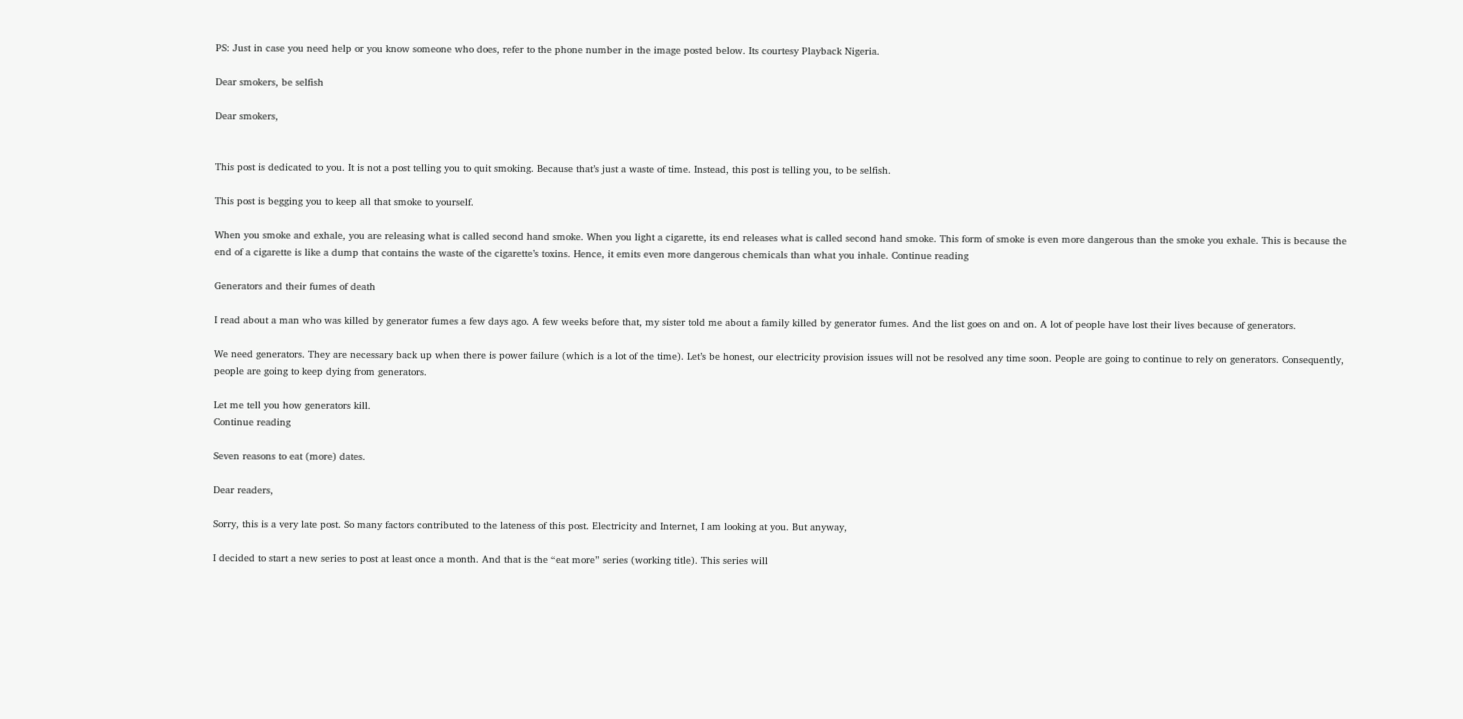PS: Just in case you need help or you know someone who does, refer to the phone number in the image posted below. Its courtesy Playback Nigeria.

Dear smokers, be selfish

Dear smokers,


This post is dedicated to you. It is not a post telling you to quit smoking. Because that’s just a waste of time. Instead, this post is telling you, to be selfish.

This post is begging you to keep all that smoke to yourself.

When you smoke and exhale, you are releasing what is called second hand smoke. When you light a cigarette, its end releases what is called second hand smoke. This form of smoke is even more dangerous than the smoke you exhale. This is because the end of a cigarette is like a dump that contains the waste of the cigarette’s toxins. Hence, it emits even more dangerous chemicals than what you inhale. Continue reading

Generators and their fumes of death

I read about a man who was killed by generator fumes a few days ago. A few weeks before that, my sister told me about a family killed by generator fumes. And the list goes on and on. A lot of people have lost their lives because of generators.

We need generators. They are necessary back up when there is power failure (which is a lot of the time). Let’s be honest, our electricity provision issues will not be resolved any time soon. People are going to continue to rely on generators. Consequently, people are going to keep dying from generators.

Let me tell you how generators kill.
Continue reading

Seven reasons to eat (more) dates.

Dear readers,

Sorry, this is a very late post. So many factors contributed to the lateness of this post. Electricity and Internet, I am looking at you. But anyway,

I decided to start a new series to post at least once a month. And that is the “eat more” series (working title). This series will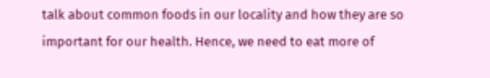talk about common foods in our locality and how they are so important for our health. Hence, we need to eat more of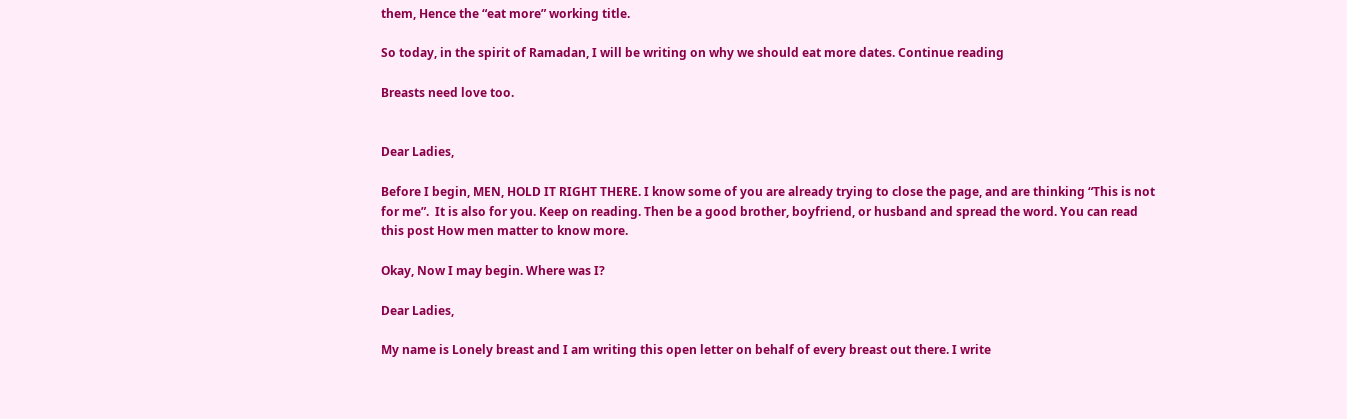them, Hence the “eat more” working title.

So today, in the spirit of Ramadan, I will be writing on why we should eat more dates. Continue reading

Breasts need love too.


Dear Ladies,

Before I begin, MEN, HOLD IT RIGHT THERE. I know some of you are already trying to close the page, and are thinking “This is not for me”.  It is also for you. Keep on reading. Then be a good brother, boyfriend, or husband and spread the word. You can read this post How men matter to know more.

Okay, Now I may begin. Where was I?

Dear Ladies,

My name is Lonely breast and I am writing this open letter on behalf of every breast out there. I write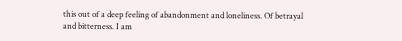this out of a deep feeling of abandonment and loneliness. Of betrayal and bitterness. I am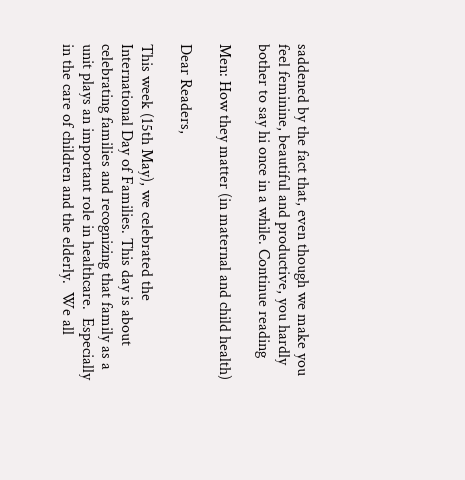saddened by the fact that, even though we make you feel feminine, beautiful and productive, you hardly bother to say hi once in a while. Continue reading

Men: How they matter (in maternal and child health)

Dear Readers,

This week (15th May), we celebrated the International Day of Families. This day is about celebrating families and recognizing that family as a unit plays an important role in healthcare.  Especially in the care of children and the elderly.  We all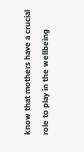know that mothers have a crucial role to play in the wellbeing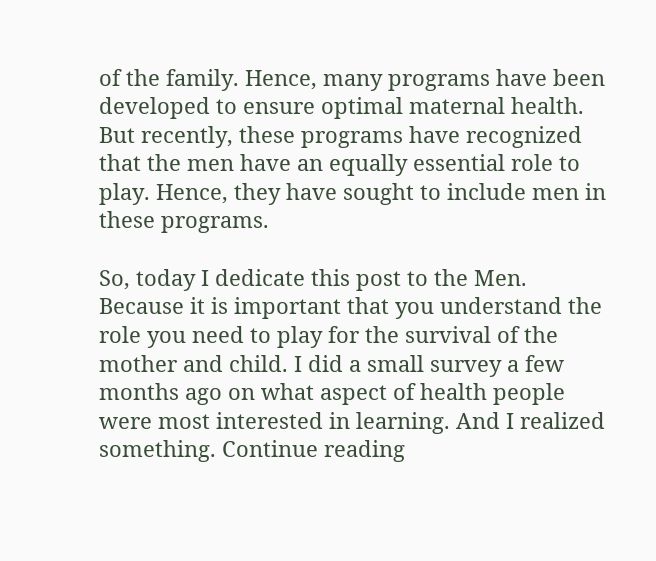of the family. Hence, many programs have been developed to ensure optimal maternal health. But recently, these programs have recognized that the men have an equally essential role to play. Hence, they have sought to include men in these programs.

So, today I dedicate this post to the Men. Because it is important that you understand the role you need to play for the survival of the mother and child. I did a small survey a few months ago on what aspect of health people were most interested in learning. And I realized something. Continue reading